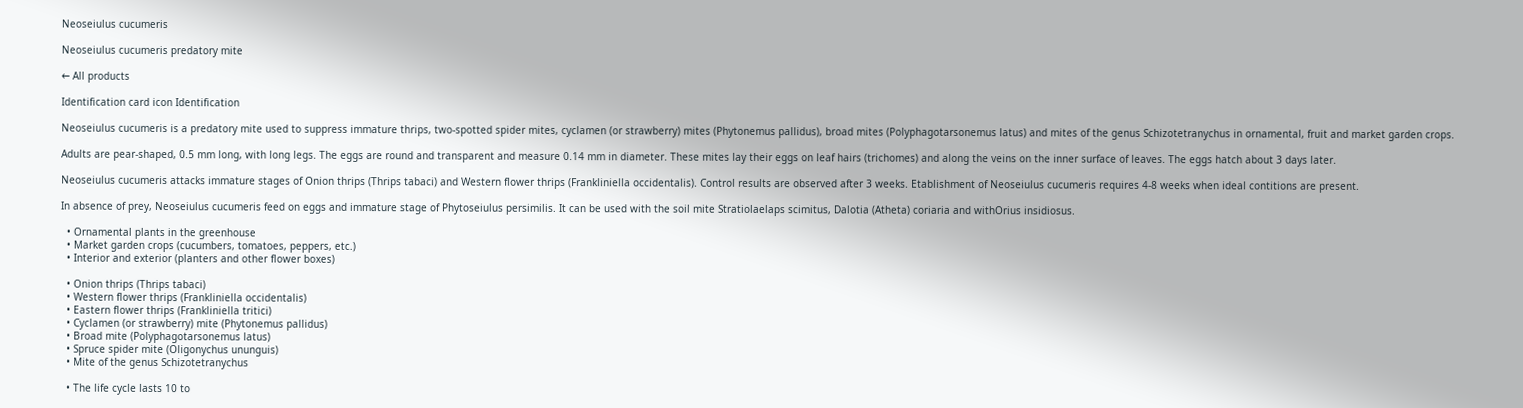Neoseiulus cucumeris

Neoseiulus cucumeris predatory mite

← All products

Identification card icon Identification

Neoseiulus cucumeris is a predatory mite used to suppress immature thrips, two-spotted spider mites, cyclamen (or strawberry) mites (Phytonemus pallidus), broad mites (Polyphagotarsonemus latus) and mites of the genus Schizotetranychus in ornamental, fruit and market garden crops.

Adults are pear-shaped, 0.5 mm long, with long legs. The eggs are round and transparent and measure 0.14 mm in diameter. These mites lay their eggs on leaf hairs (trichomes) and along the veins on the inner surface of leaves. The eggs hatch about 3 days later.

Neoseiulus cucumeris attacks immature stages of Onion thrips (Thrips tabaci) and Western flower thrips (Frankliniella occidentalis). Control results are observed after 3 weeks. Etablishment of Neoseiulus cucumeris requires 4-8 weeks when ideal contitions are present.

In absence of prey, Neoseiulus cucumeris feed on eggs and immature stage of Phytoseiulus persimilis. It can be used with the soil mite Stratiolaelaps scimitus, Dalotia (Atheta) coriaria and withOrius insidiosus.

  • Ornamental plants in the greenhouse
  • Market garden crops (cucumbers, tomatoes, peppers, etc.)
  • Interior and exterior (planters and other flower boxes)

  • Onion thrips (Thrips tabaci)
  • Western flower thrips (Frankliniella occidentalis)
  • Eastern flower thrips (Frankliniella tritici)
  • Cyclamen (or strawberry) mite (Phytonemus pallidus)
  • Broad mite (Polyphagotarsonemus latus)
  • Spruce spider mite (Oligonychus ununguis)
  • Mite of the genus Schizotetranychus

  • The life cycle lasts 10 to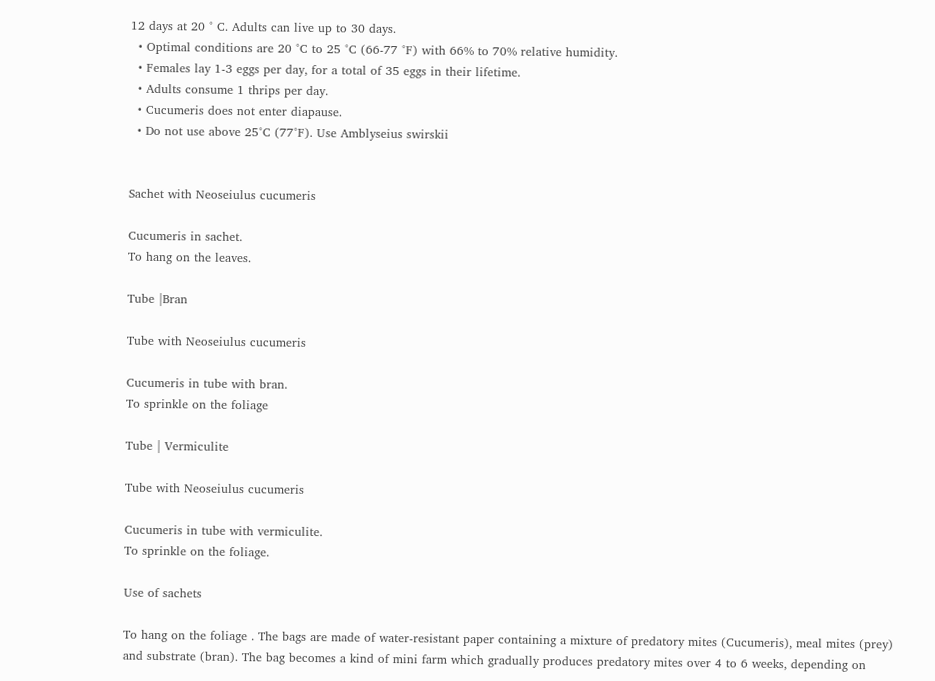12 days at 20 ° C. Adults can live up to 30 days.
  • Optimal conditions are 20 °C to 25 °C (66-77 °F) with 66% to 70% relative humidity.
  • Females lay 1-3 eggs per day, for a total of 35 eggs in their lifetime.
  • Adults consume 1 thrips per day.
  • Cucumeris does not enter diapause.
  • Do not use above 25°C (77°F). Use Amblyseius swirskii


Sachet with Neoseiulus cucumeris

Cucumeris in sachet.
To hang on the leaves.

Tube |Bran

Tube with Neoseiulus cucumeris

Cucumeris in tube with bran.
To sprinkle on the foliage

Tube | Vermiculite

Tube with Neoseiulus cucumeris

Cucumeris in tube with vermiculite.
To sprinkle on the foliage.

Use of sachets

To hang on the foliage . The bags are made of water-resistant paper containing a mixture of predatory mites (Cucumeris), meal mites (prey) and substrate (bran). The bag becomes a kind of mini farm which gradually produces predatory mites over 4 to 6 weeks, depending on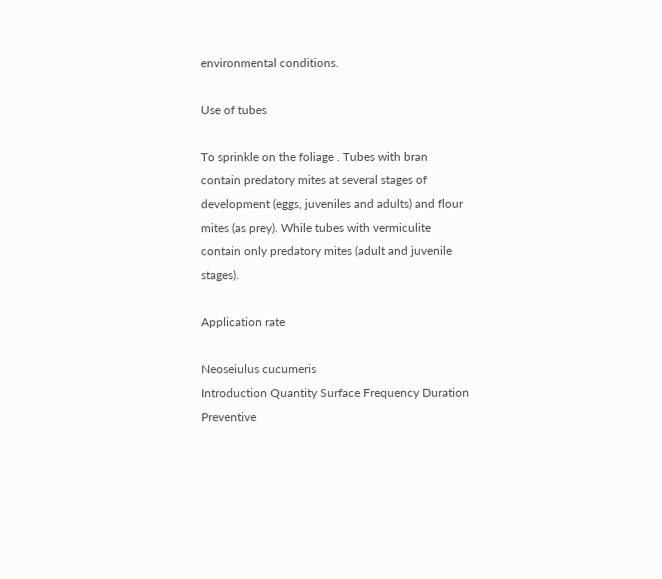environmental conditions.

Use of tubes

To sprinkle on the foliage . Tubes with bran contain predatory mites at several stages of development (eggs, juveniles and adults) and flour mites (as prey). While tubes with vermiculite contain only predatory mites (adult and juvenile stages).

Application rate

Neoseiulus cucumeris
Introduction Quantity Surface Frequency Duration
Preventive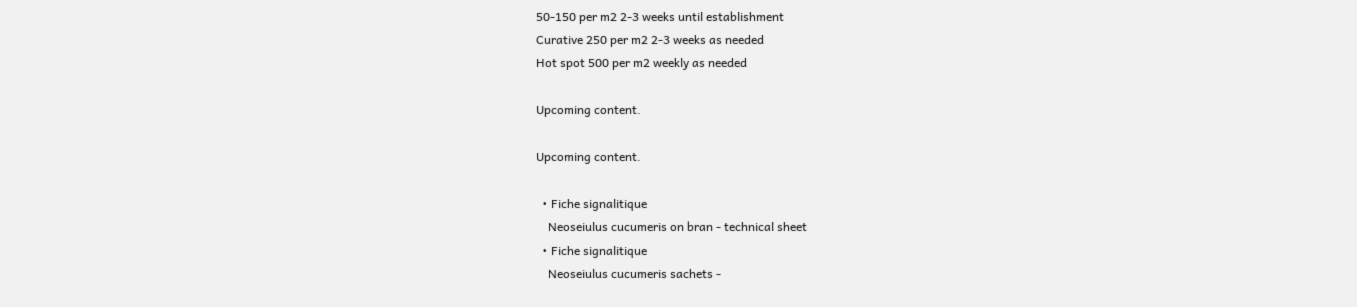50-150 per m2 2-3 weeks until establishment
Curative 250 per m2 2-3 weeks as needed
Hot spot 500 per m2 weekly as needed

Upcoming content.

Upcoming content.

  • Fiche signalitique
    Neoseiulus cucumeris on bran - technical sheet
  • Fiche signalitique
    Neoseiulus cucumeris sachets -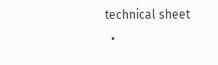technical sheet
  •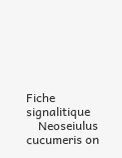Fiche signalitique
    Neoseiulus cucumeris on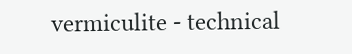vermiculite - technical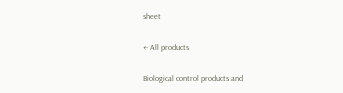sheet

← All products

Biological control products and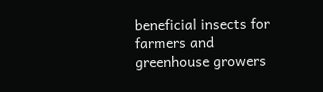beneficial insects for farmers and greenhouse growers